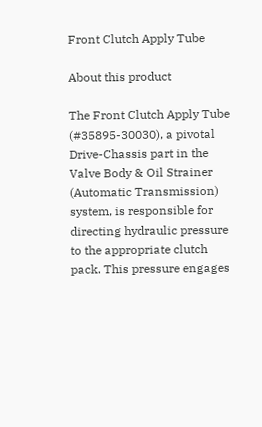Front Clutch Apply Tube

About this product

The Front Clutch Apply Tube (#35895-30030), a pivotal Drive-Chassis part in the Valve Body & Oil Strainer (Automatic Transmission) system, is responsible for directing hydraulic pressure to the appropriate clutch pack. This pressure engages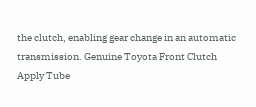the clutch, enabling gear change in an automatic transmission. Genuine Toyota Front Clutch Apply Tube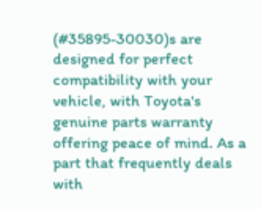(#35895-30030)s are designed for perfect compatibility with your vehicle, with Toyota's genuine parts warranty offering peace of mind. As a part that frequently deals with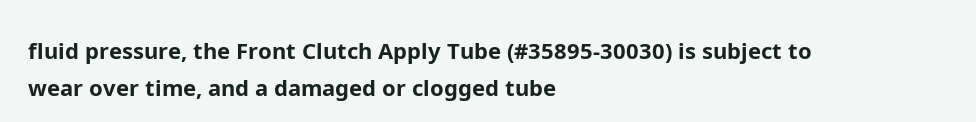fluid pressure, the Front Clutch Apply Tube (#35895-30030) is subject to wear over time, and a damaged or clogged tube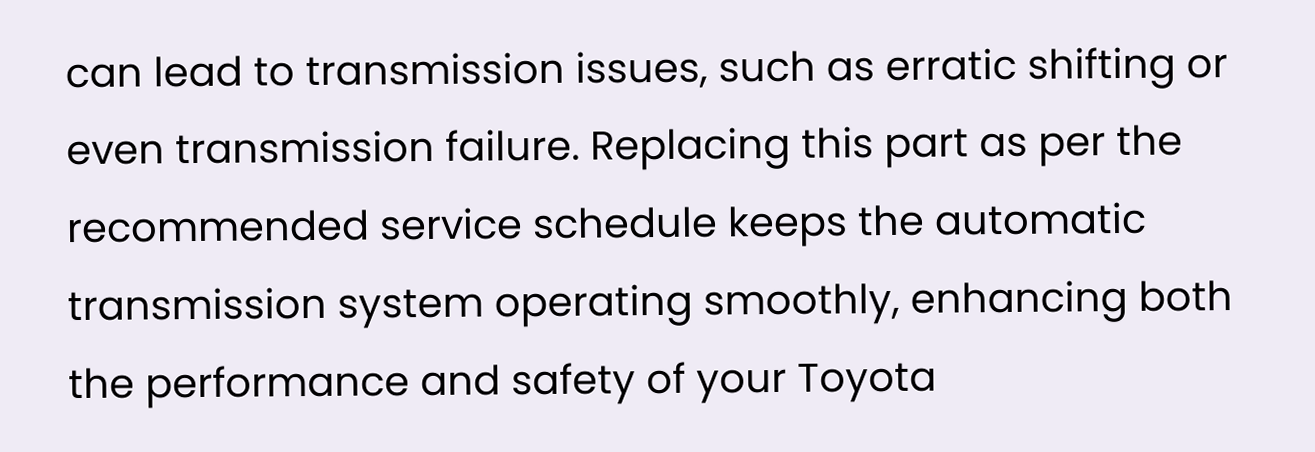can lead to transmission issues, such as erratic shifting or even transmission failure. Replacing this part as per the recommended service schedule keeps the automatic transmission system operating smoothly, enhancing both the performance and safety of your Toyota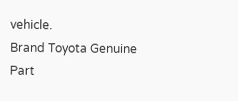vehicle.
Brand Toyota Genuine
Part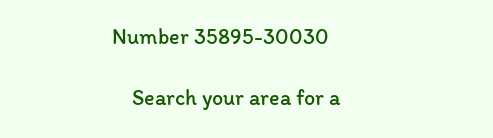Number 35895-30030

    Search your area for a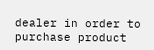dealer in order to purchase product